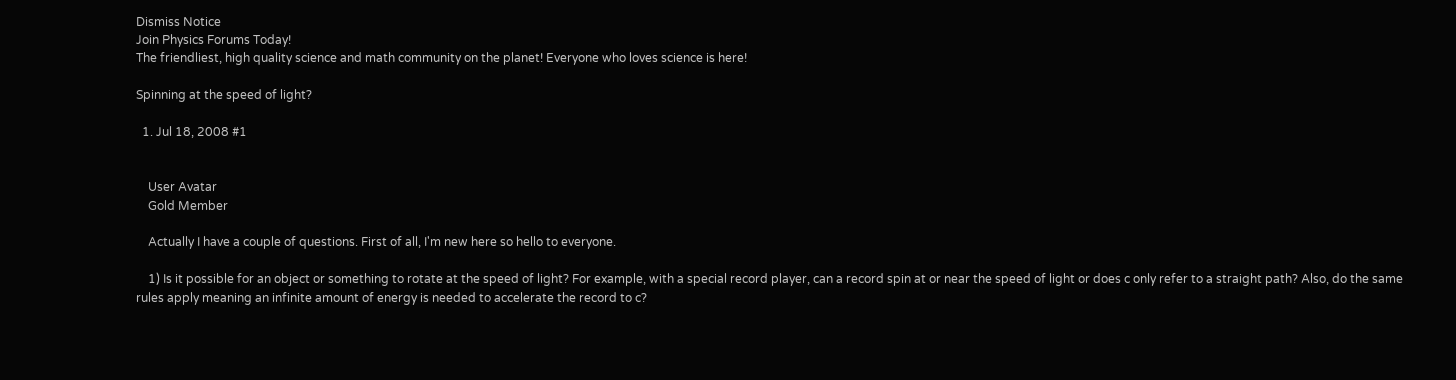Dismiss Notice
Join Physics Forums Today!
The friendliest, high quality science and math community on the planet! Everyone who loves science is here!

Spinning at the speed of light?

  1. Jul 18, 2008 #1


    User Avatar
    Gold Member

    Actually I have a couple of questions. First of all, I'm new here so hello to everyone.

    1) Is it possible for an object or something to rotate at the speed of light? For example, with a special record player, can a record spin at or near the speed of light or does c only refer to a straight path? Also, do the same rules apply meaning an infinite amount of energy is needed to accelerate the record to c?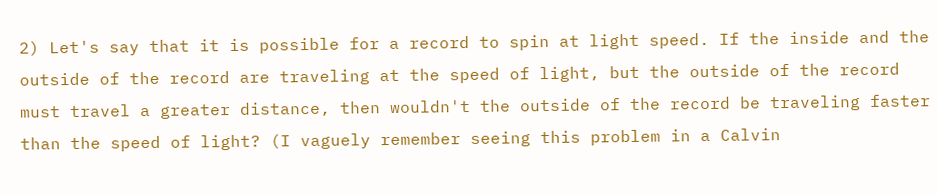2) Let's say that it is possible for a record to spin at light speed. If the inside and the outside of the record are traveling at the speed of light, but the outside of the record must travel a greater distance, then wouldn't the outside of the record be traveling faster than the speed of light? (I vaguely remember seeing this problem in a Calvin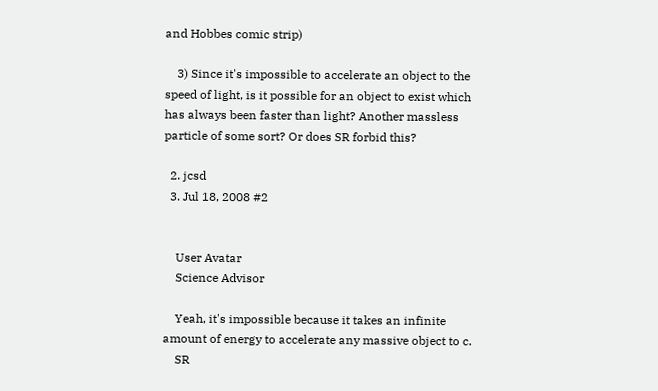and Hobbes comic strip)

    3) Since it's impossible to accelerate an object to the speed of light, is it possible for an object to exist which has always been faster than light? Another massless particle of some sort? Or does SR forbid this?

  2. jcsd
  3. Jul 18, 2008 #2


    User Avatar
    Science Advisor

    Yeah, it's impossible because it takes an infinite amount of energy to accelerate any massive object to c.
    SR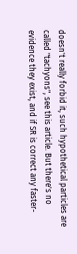doesn't really forbid it, such hypothetical particles are called "tachyons", see this article. But there's no evidence they exist, and if SR is correct any faster-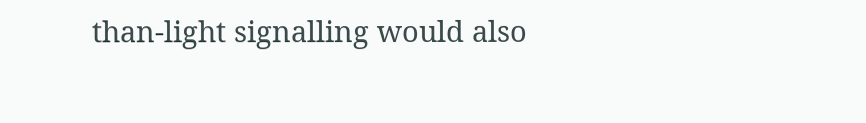than-light signalling would also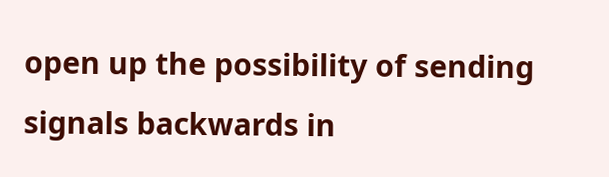open up the possibility of sending signals backwards in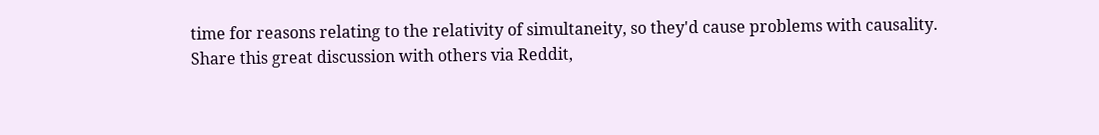time for reasons relating to the relativity of simultaneity, so they'd cause problems with causality.
Share this great discussion with others via Reddit,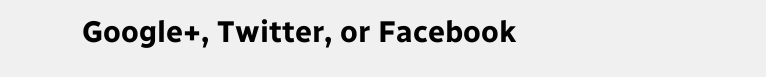Google+, Twitter, or Facebook